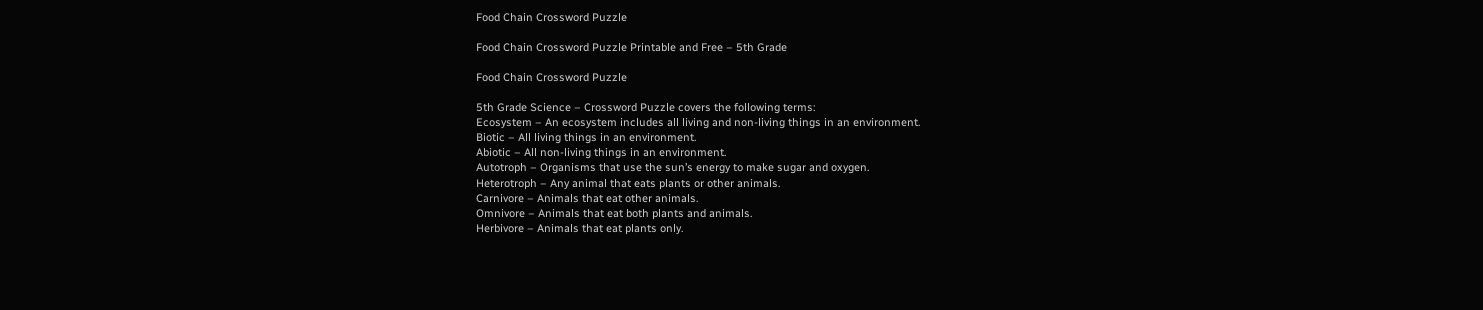Food Chain Crossword Puzzle

Food Chain Crossword Puzzle Printable and Free – 5th Grade

Food Chain Crossword Puzzle

5th Grade Science – Crossword Puzzle covers the following terms:
Ecosystem – An ecosystem includes all living and non-living things in an environment.
Biotic – All living things in an environment.
Abiotic – All non-living things in an environment.
Autotroph – Organisms that use the sun’s energy to make sugar and oxygen.
Heterotroph – Any animal that eats plants or other animals.
Carnivore – Animals that eat other animals.
Omnivore – Animals that eat both plants and animals.
Herbivore – Animals that eat plants only.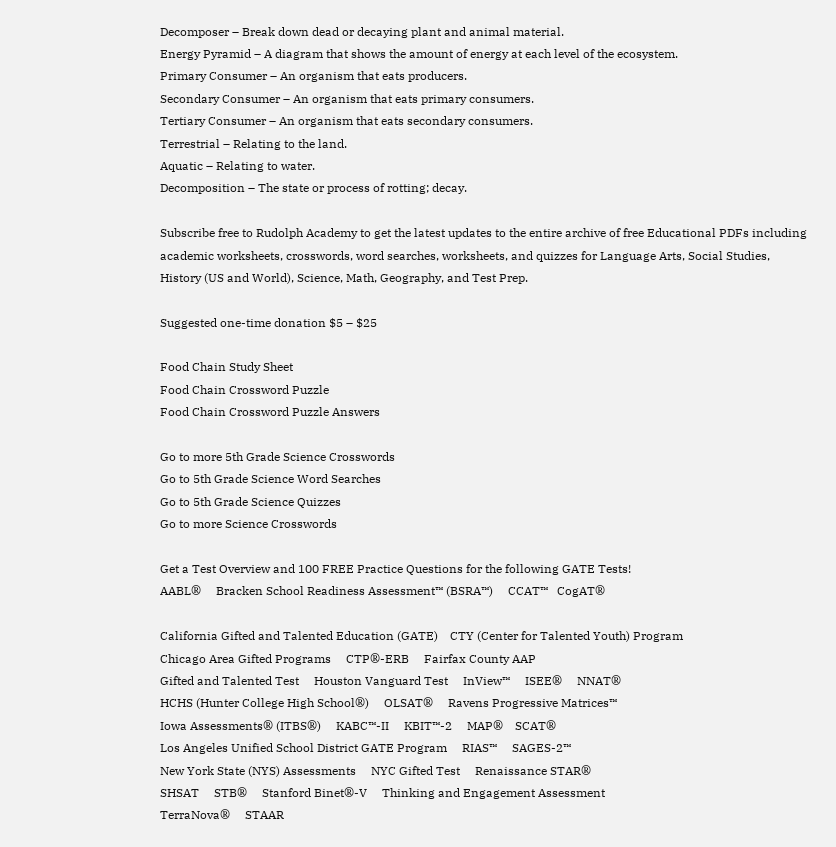Decomposer – Break down dead or decaying plant and animal material.
Energy Pyramid – A diagram that shows the amount of energy at each level of the ecosystem.
Primary Consumer – An organism that eats producers.
Secondary Consumer – An organism that eats primary consumers.
Tertiary Consumer – An organism that eats secondary consumers.
Terrestrial – Relating to the land.
Aquatic – Relating to water.
Decomposition – The state or process of rotting; decay.

Subscribe free to Rudolph Academy to get the latest updates to the entire archive of free Educational PDFs including academic worksheets, crosswords, word searches, worksheets, and quizzes for Language Arts, Social Studies, History (US and World), Science, Math, Geography, and Test Prep.

Suggested one-time donation $5 – $25

Food Chain Study Sheet
Food Chain Crossword Puzzle
Food Chain Crossword Puzzle Answers

Go to more 5th Grade Science Crosswords
Go to 5th Grade Science Word Searches
Go to 5th Grade Science Quizzes
Go to more Science Crosswords

Get a Test Overview and 100 FREE Practice Questions for the following GATE Tests!
AABL®     Bracken School Readiness Assessment™ (BSRA™)     CCAT™   CogAT®

California Gifted and Talented Education (GATE)    CTY (Center for Talented Youth) Program
Chicago Area Gifted Programs     CTP®-ERB     Fairfax County AAP
Gifted and Talented Test     Houston Vanguard Test     InView™     ISEE®     NNAT®
HCHS (Hunter College High School®)     OLSAT®     Ravens Progressive Matrices™
Iowa Assessments® (ITBS®)     KABC™-II     KBIT™-2     MAP®    SCAT®
Los Angeles Unified School District GATE Program     RIAS™     SAGES-2™
New York State (NYS) Assessments     NYC Gifted Test     Renaissance STAR®
SHSAT     STB®     Stanford Binet®-V     Thinking and Engagement Assessment
TerraNova®     STAAR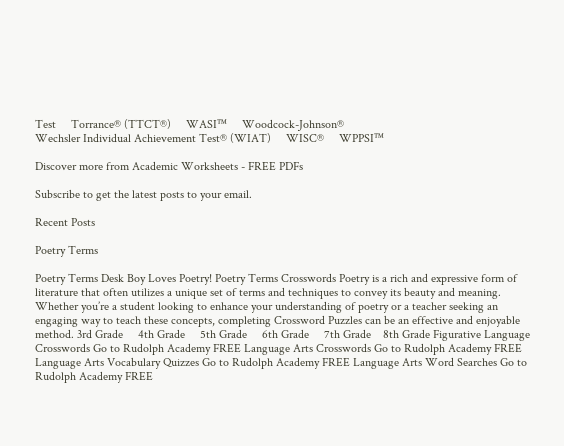Test     Torrance® (TTCT®)     WASI™     Woodcock-Johnson®
Wechsler Individual Achievement Test® (WIAT)     WISC®     WPPSI™

Discover more from Academic Worksheets - FREE PDFs

Subscribe to get the latest posts to your email.

Recent Posts

Poetry Terms

Poetry Terms Desk Boy Loves Poetry! Poetry Terms Crosswords Poetry is a rich and expressive form of literature that often utilizes a unique set of terms and techniques to convey its beauty and meaning. Whether you’re a student looking to enhance your understanding of poetry or a teacher seeking an engaging way to teach these concepts, completing Crossword Puzzles can be an effective and enjoyable method. 3rd Grade     4th Grade     5th Grade     6th Grade     7th Grade    8th Grade Figurative Language Crosswords Go to Rudolph Academy FREE Language Arts Crosswords Go to Rudolph Academy FREE Language Arts Vocabulary Quizzes Go to Rudolph Academy FREE Language Arts Word Searches Go to Rudolph Academy FREE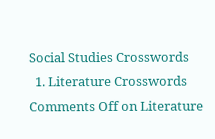Social Studies Crosswords
  1. Literature Crosswords Comments Off on Literature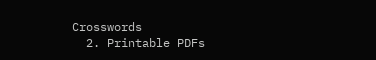Crosswords
  2. Printable PDFs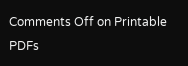Comments Off on Printable PDFs